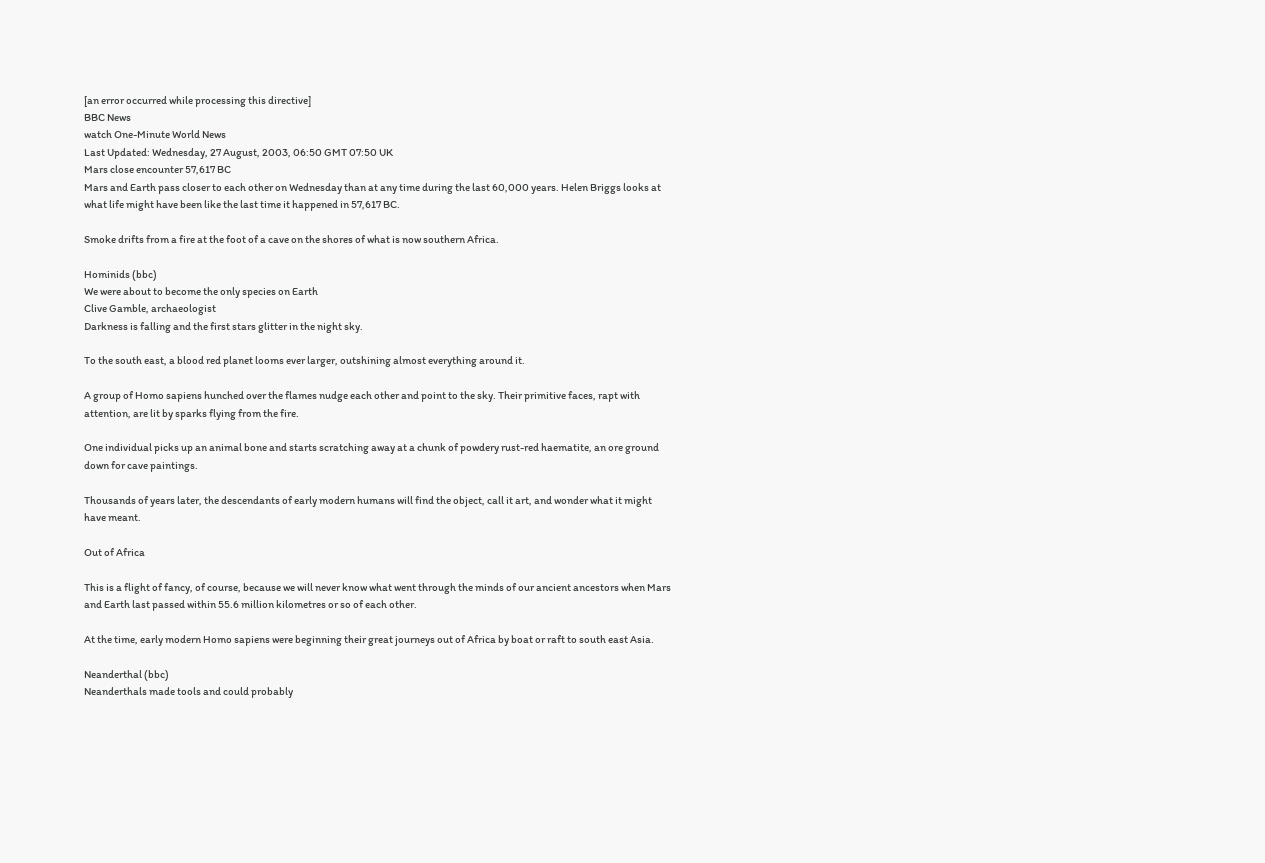[an error occurred while processing this directive]
BBC News
watch One-Minute World News
Last Updated: Wednesday, 27 August, 2003, 06:50 GMT 07:50 UK
Mars close encounter 57,617 BC
Mars and Earth pass closer to each other on Wednesday than at any time during the last 60,000 years. Helen Briggs looks at what life might have been like the last time it happened in 57,617 BC.

Smoke drifts from a fire at the foot of a cave on the shores of what is now southern Africa.

Hominids (bbc)
We were about to become the only species on Earth
Clive Gamble, archaeologist
Darkness is falling and the first stars glitter in the night sky.

To the south east, a blood red planet looms ever larger, outshining almost everything around it.

A group of Homo sapiens hunched over the flames nudge each other and point to the sky. Their primitive faces, rapt with attention, are lit by sparks flying from the fire.

One individual picks up an animal bone and starts scratching away at a chunk of powdery rust-red haematite, an ore ground down for cave paintings.

Thousands of years later, the descendants of early modern humans will find the object, call it art, and wonder what it might have meant.

Out of Africa

This is a flight of fancy, of course, because we will never know what went through the minds of our ancient ancestors when Mars and Earth last passed within 55.6 million kilometres or so of each other.

At the time, early modern Homo sapiens were beginning their great journeys out of Africa by boat or raft to south east Asia.

Neanderthal (bbc)
Neanderthals made tools and could probably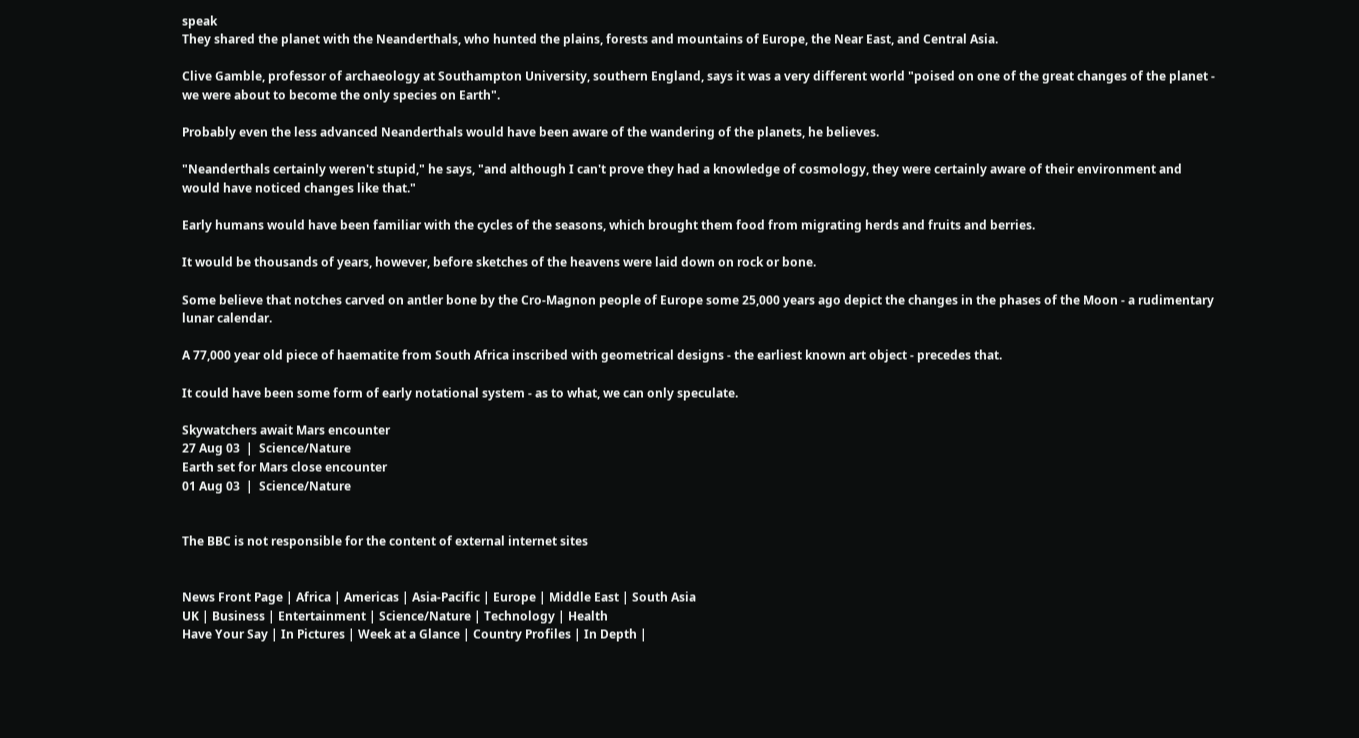speak
They shared the planet with the Neanderthals, who hunted the plains, forests and mountains of Europe, the Near East, and Central Asia.

Clive Gamble, professor of archaeology at Southampton University, southern England, says it was a very different world "poised on one of the great changes of the planet - we were about to become the only species on Earth".

Probably even the less advanced Neanderthals would have been aware of the wandering of the planets, he believes.

"Neanderthals certainly weren't stupid," he says, "and although I can't prove they had a knowledge of cosmology, they were certainly aware of their environment and would have noticed changes like that."

Early humans would have been familiar with the cycles of the seasons, which brought them food from migrating herds and fruits and berries.

It would be thousands of years, however, before sketches of the heavens were laid down on rock or bone.

Some believe that notches carved on antler bone by the Cro-Magnon people of Europe some 25,000 years ago depict the changes in the phases of the Moon - a rudimentary lunar calendar.

A 77,000 year old piece of haematite from South Africa inscribed with geometrical designs - the earliest known art object - precedes that.

It could have been some form of early notational system - as to what, we can only speculate.

Skywatchers await Mars encounter
27 Aug 03  |  Science/Nature
Earth set for Mars close encounter
01 Aug 03  |  Science/Nature


The BBC is not responsible for the content of external internet sites


News Front Page | Africa | Americas | Asia-Pacific | Europe | Middle East | South Asia
UK | Business | Entertainment | Science/Nature | Technology | Health
Have Your Say | In Pictures | Week at a Glance | Country Profiles | In Depth |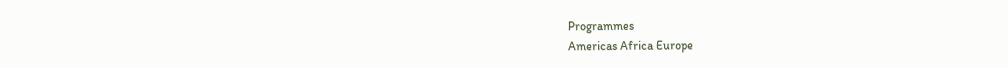Programmes
Americas Africa Europe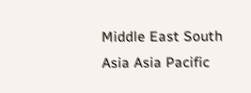Middle East South Asia Asia Pacific